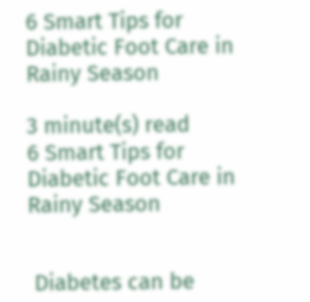6 Smart Tips for Diabetic Foot Care in Rainy Season

3 minute(s) read
6 Smart Tips for Diabetic Foot Care in Rainy Season


 Diabetes can be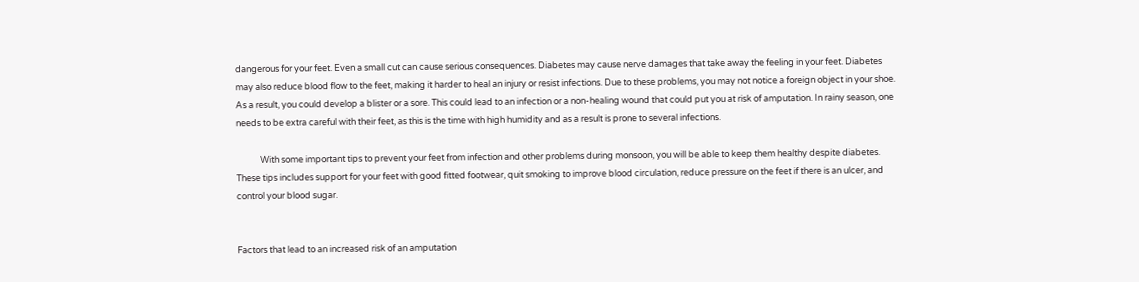dangerous for your feet. Even a small cut can cause serious consequences. Diabetes may cause nerve damages that take away the feeling in your feet. Diabetes may also reduce blood flow to the feet, making it harder to heal an injury or resist infections. Due to these problems, you may not notice a foreign object in your shoe. As a result, you could develop a blister or a sore. This could lead to an infection or a non-healing wound that could put you at risk of amputation. In rainy season, one needs to be extra careful with their feet, as this is the time with high humidity and as a result is prone to several infections.

            With some important tips to prevent your feet from infection and other problems during monsoon, you will be able to keep them healthy despite diabetes. These tips includes support for your feet with good fitted footwear, quit smoking to improve blood circulation, reduce pressure on the feet if there is an ulcer, and control your blood sugar.


Factors that lead to an increased risk of an amputation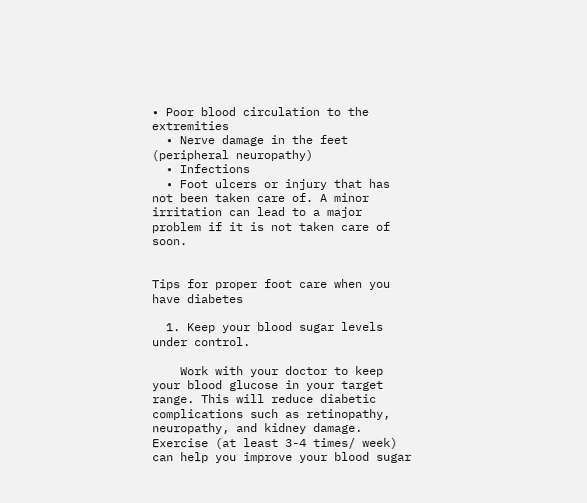• Poor blood circulation to the extremities
  • Nerve damage in the feet (peripheral neuropathy)
  • Infections
  • Foot ulcers or injury that has not been taken care of. A minor irritation can lead to a major problem if it is not taken care of soon.


Tips for proper foot care when you have diabetes

  1. Keep your blood sugar levels under control.

    Work with your doctor to keep your blood glucose in your target range. This will reduce diabetic complications such as retinopathy, neuropathy, and kidney damage. Exercise (at least 3-4 times/ week) can help you improve your blood sugar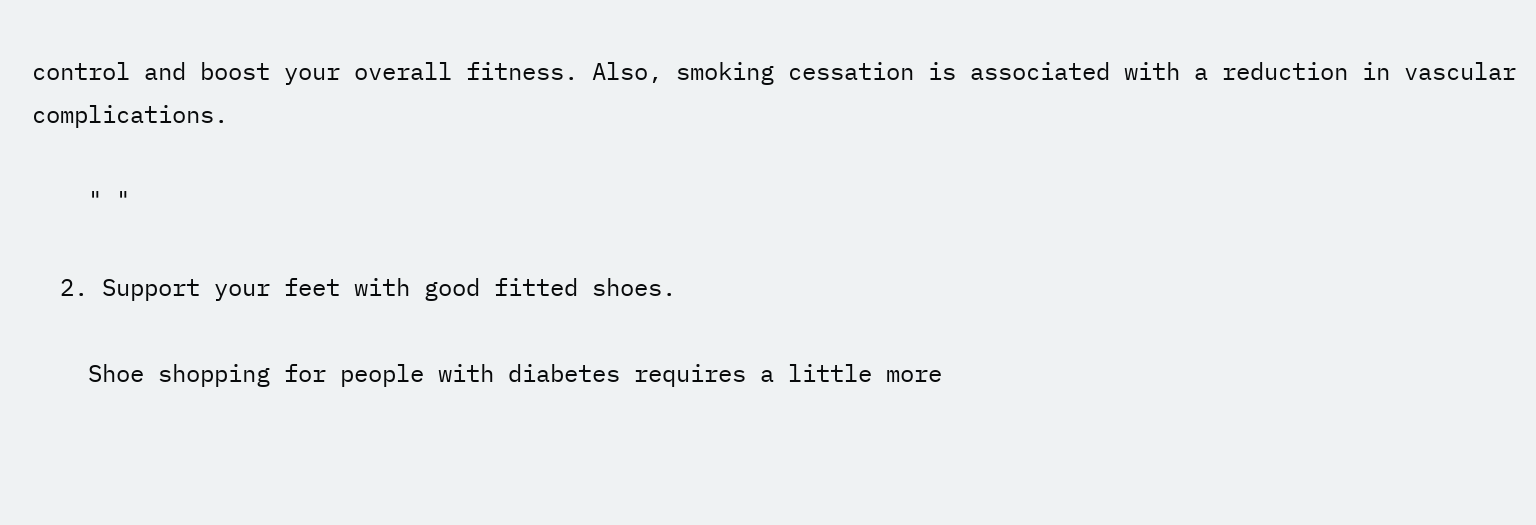control and boost your overall fitness. Also, smoking cessation is associated with a reduction in vascular complications.

    " "

  2. Support your feet with good fitted shoes.

    Shoe shopping for people with diabetes requires a little more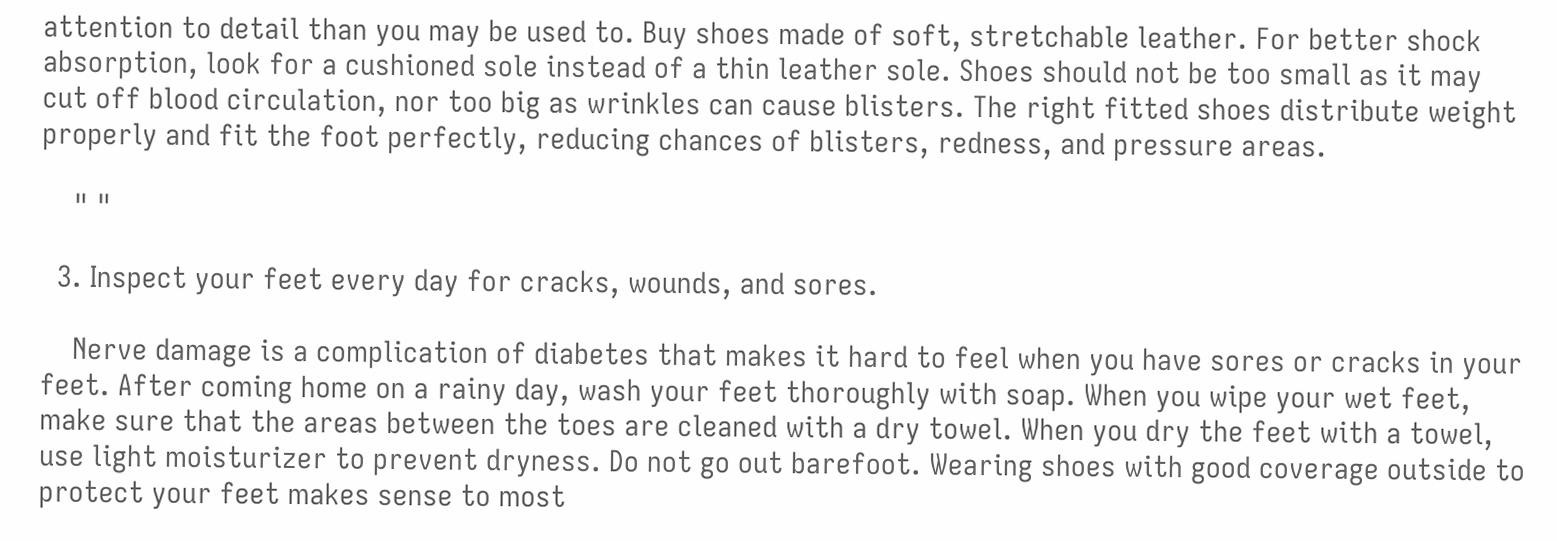attention to detail than you may be used to. Buy shoes made of soft, stretchable leather. For better shock absorption, look for a cushioned sole instead of a thin leather sole. Shoes should not be too small as it may cut off blood circulation, nor too big as wrinkles can cause blisters. The right fitted shoes distribute weight properly and fit the foot perfectly, reducing chances of blisters, redness, and pressure areas.

    " "

  3. Inspect your feet every day for cracks, wounds, and sores.

    Nerve damage is a complication of diabetes that makes it hard to feel when you have sores or cracks in your feet. After coming home on a rainy day, wash your feet thoroughly with soap. When you wipe your wet feet, make sure that the areas between the toes are cleaned with a dry towel. When you dry the feet with a towel, use light moisturizer to prevent dryness. Do not go out barefoot. Wearing shoes with good coverage outside to protect your feet makes sense to most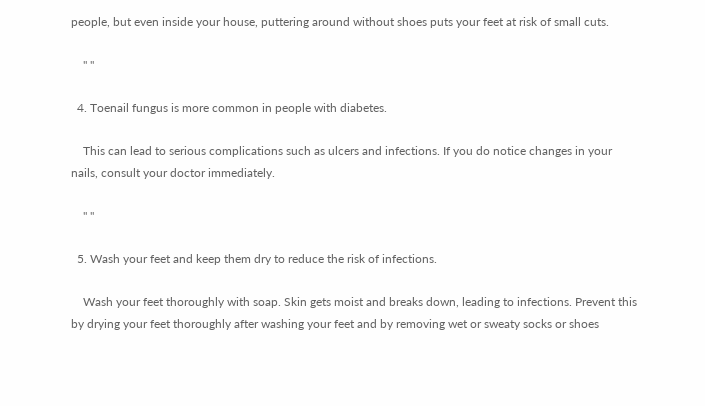people, but even inside your house, puttering around without shoes puts your feet at risk of small cuts.

    " "

  4. Toenail fungus is more common in people with diabetes.

    This can lead to serious complications such as ulcers and infections. If you do notice changes in your nails, consult your doctor immediately.

    " "

  5. Wash your feet and keep them dry to reduce the risk of infections.

    Wash your feet thoroughly with soap. Skin gets moist and breaks down, leading to infections. Prevent this by drying your feet thoroughly after washing your feet and by removing wet or sweaty socks or shoes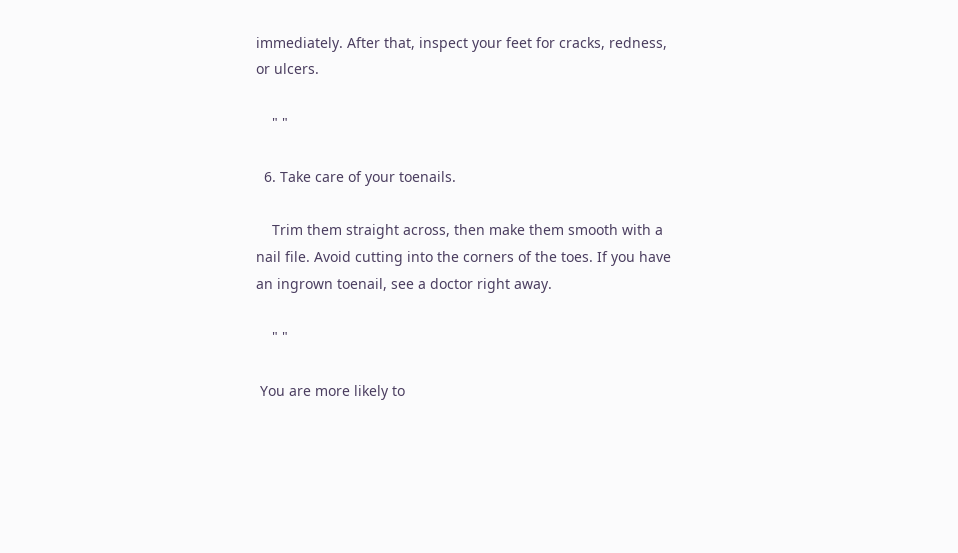immediately. After that, inspect your feet for cracks, redness, or ulcers.

    " "

  6. Take care of your toenails.

    Trim them straight across, then make them smooth with a nail file. Avoid cutting into the corners of the toes. If you have an ingrown toenail, see a doctor right away.

    " "

 You are more likely to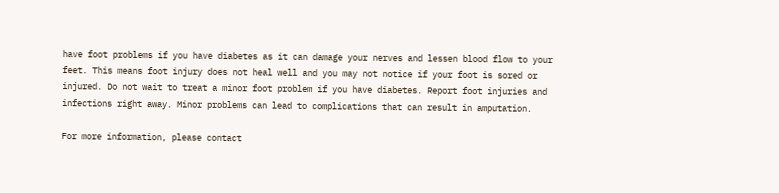have foot problems if you have diabetes as it can damage your nerves and lessen blood flow to your feet. This means foot injury does not heal well and you may not notice if your foot is sored or injured. Do not wait to treat a minor foot problem if you have diabetes. Report foot injuries and infections right away. Minor problems can lead to complications that can result in amputation.

For more information, please contact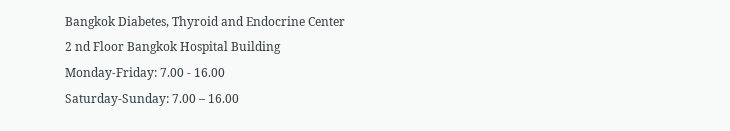Bangkok Diabetes, Thyroid and Endocrine Center
2 nd Floor Bangkok Hospital Building
Monday-Friday: 7.00 - 16.00
Saturday-Sunday: 7.00 – 16.00